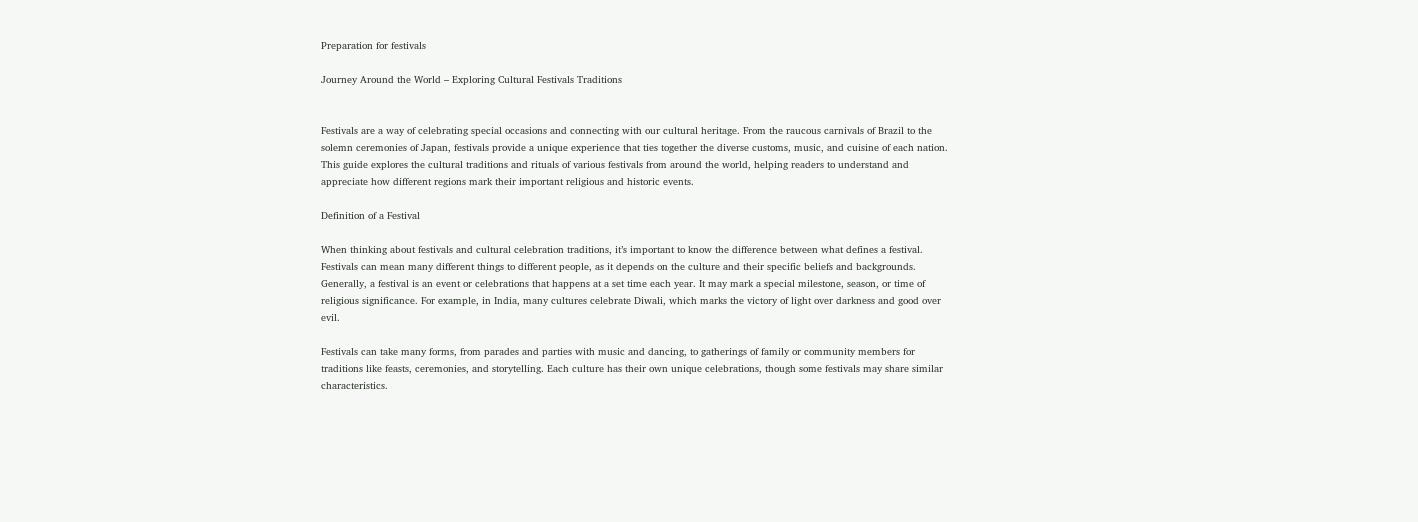Preparation for festivals

Journey Around the World – Exploring Cultural Festivals Traditions


Festivals are a way of celebrating special occasions and connecting with our cultural heritage. From the raucous carnivals of Brazil to the solemn ceremonies of Japan, festivals provide a unique experience that ties together the diverse customs, music, and cuisine of each nation. This guide explores the cultural traditions and rituals of various festivals from around the world, helping readers to understand and appreciate how different regions mark their important religious and historic events.

Definition of a Festival

When thinking about festivals and cultural celebration traditions, it’s important to know the difference between what defines a festival. Festivals can mean many different things to different people, as it depends on the culture and their specific beliefs and backgrounds. Generally, a festival is an event or celebrations that happens at a set time each year. It may mark a special milestone, season, or time of religious significance. For example, in India, many cultures celebrate Diwali, which marks the victory of light over darkness and good over evil.

Festivals can take many forms, from parades and parties with music and dancing, to gatherings of family or community members for traditions like feasts, ceremonies, and storytelling. Each culture has their own unique celebrations, though some festivals may share similar characteristics.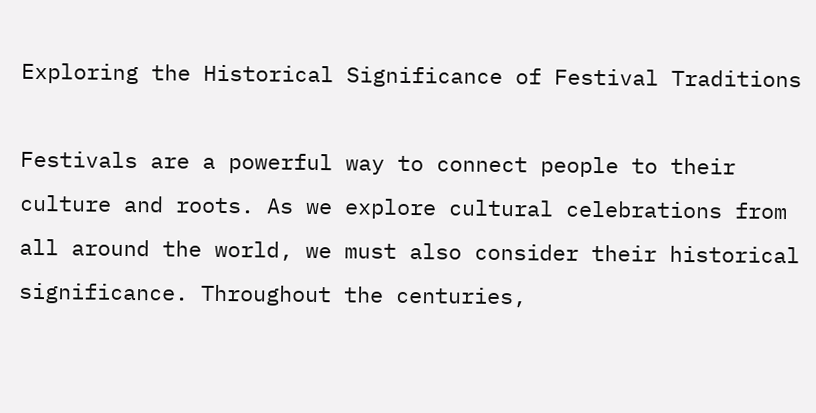Exploring the Historical Significance of Festival Traditions

Festivals are a powerful way to connect people to their culture and roots. As we explore cultural celebrations from all around the world, we must also consider their historical significance. Throughout the centuries,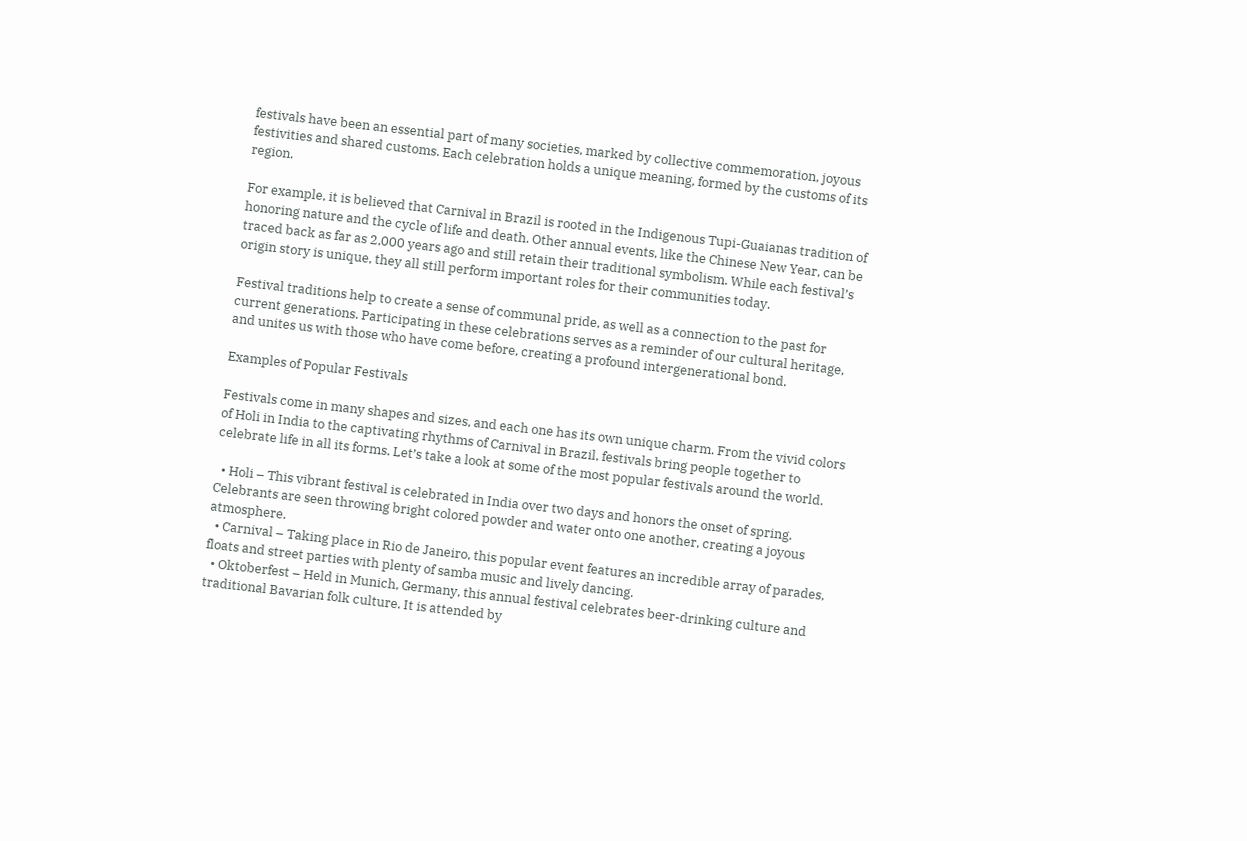festivals have been an essential part of many societies, marked by collective commemoration, joyous festivities and shared customs. Each celebration holds a unique meaning, formed by the customs of its region.

For example, it is believed that Carnival in Brazil is rooted in the Indigenous Tupi-Guaianas tradition of honoring nature and the cycle of life and death. Other annual events, like the Chinese New Year, can be traced back as far as 2,000 years ago and still retain their traditional symbolism. While each festival’s origin story is unique, they all still perform important roles for their communities today.

Festival traditions help to create a sense of communal pride, as well as a connection to the past for current generations. Participating in these celebrations serves as a reminder of our cultural heritage, and unites us with those who have come before, creating a profound intergenerational bond.

Examples of Popular Festivals

Festivals come in many shapes and sizes, and each one has its own unique charm. From the vivid colors of Holi in India to the captivating rhythms of Carnival in Brazil, festivals bring people together to celebrate life in all its forms. Let’s take a look at some of the most popular festivals around the world.

  • Holi – This vibrant festival is celebrated in India over two days and honors the onset of spring. Celebrants are seen throwing bright colored powder and water onto one another, creating a joyous atmosphere.
  • Carnival – Taking place in Rio de Janeiro, this popular event features an incredible array of parades, floats and street parties with plenty of samba music and lively dancing.
  • Oktoberfest – Held in Munich, Germany, this annual festival celebrates beer-drinking culture and traditional Bavarian folk culture. It is attended by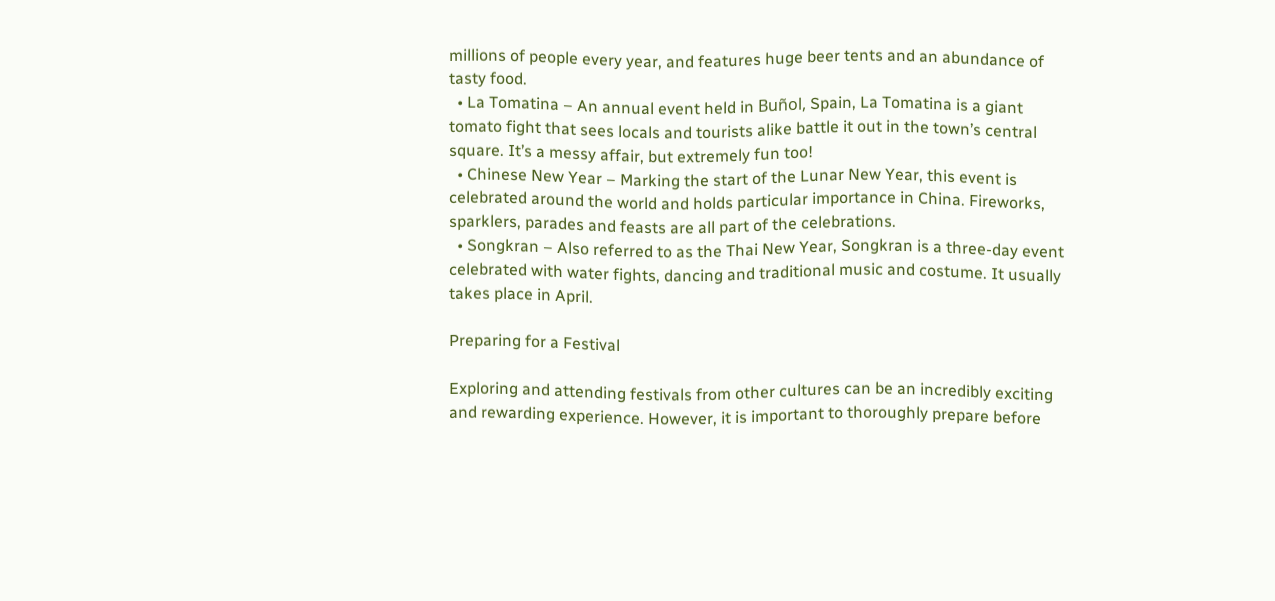millions of people every year, and features huge beer tents and an abundance of tasty food.
  • La Tomatina – An annual event held in Buñol, Spain, La Tomatina is a giant tomato fight that sees locals and tourists alike battle it out in the town’s central square. It’s a messy affair, but extremely fun too!
  • Chinese New Year – Marking the start of the Lunar New Year, this event is celebrated around the world and holds particular importance in China. Fireworks, sparklers, parades and feasts are all part of the celebrations.
  • Songkran – Also referred to as the Thai New Year, Songkran is a three-day event celebrated with water fights, dancing and traditional music and costume. It usually takes place in April.

Preparing for a Festival

Exploring and attending festivals from other cultures can be an incredibly exciting and rewarding experience. However, it is important to thoroughly prepare before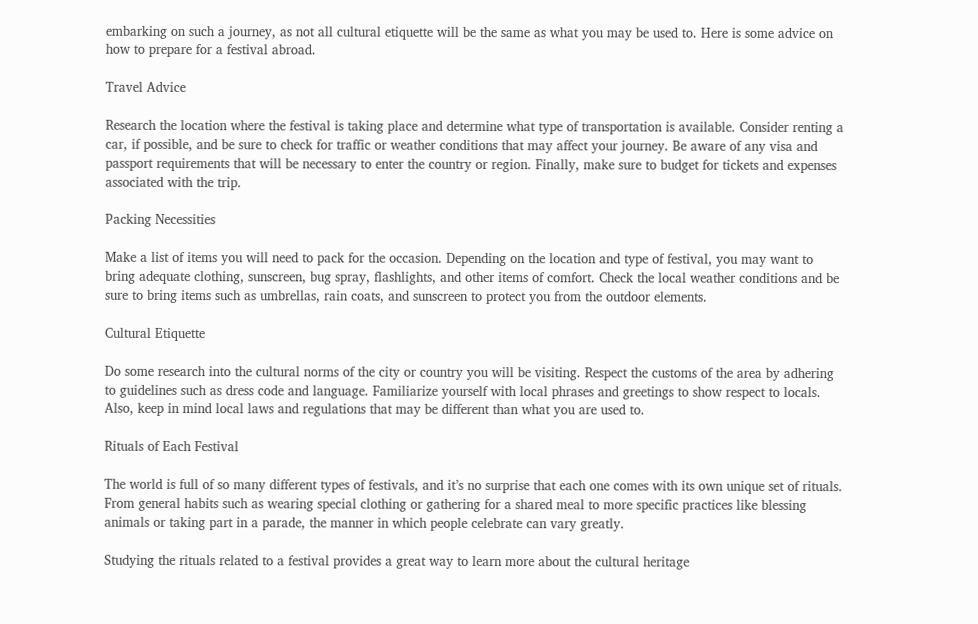embarking on such a journey, as not all cultural etiquette will be the same as what you may be used to. Here is some advice on how to prepare for a festival abroad.

Travel Advice

Research the location where the festival is taking place and determine what type of transportation is available. Consider renting a car, if possible, and be sure to check for traffic or weather conditions that may affect your journey. Be aware of any visa and passport requirements that will be necessary to enter the country or region. Finally, make sure to budget for tickets and expenses associated with the trip.

Packing Necessities

Make a list of items you will need to pack for the occasion. Depending on the location and type of festival, you may want to bring adequate clothing, sunscreen, bug spray, flashlights, and other items of comfort. Check the local weather conditions and be sure to bring items such as umbrellas, rain coats, and sunscreen to protect you from the outdoor elements.

Cultural Etiquette

Do some research into the cultural norms of the city or country you will be visiting. Respect the customs of the area by adhering to guidelines such as dress code and language. Familiarize yourself with local phrases and greetings to show respect to locals. Also, keep in mind local laws and regulations that may be different than what you are used to.

Rituals of Each Festival

The world is full of so many different types of festivals, and it’s no surprise that each one comes with its own unique set of rituals. From general habits such as wearing special clothing or gathering for a shared meal to more specific practices like blessing animals or taking part in a parade, the manner in which people celebrate can vary greatly.

Studying the rituals related to a festival provides a great way to learn more about the cultural heritage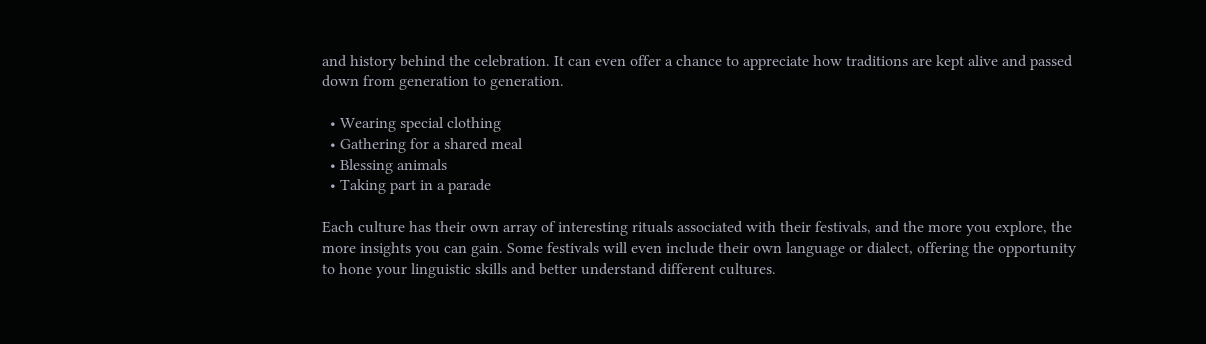and history behind the celebration. It can even offer a chance to appreciate how traditions are kept alive and passed down from generation to generation.

  • Wearing special clothing
  • Gathering for a shared meal
  • Blessing animals
  • Taking part in a parade

Each culture has their own array of interesting rituals associated with their festivals, and the more you explore, the more insights you can gain. Some festivals will even include their own language or dialect, offering the opportunity to hone your linguistic skills and better understand different cultures.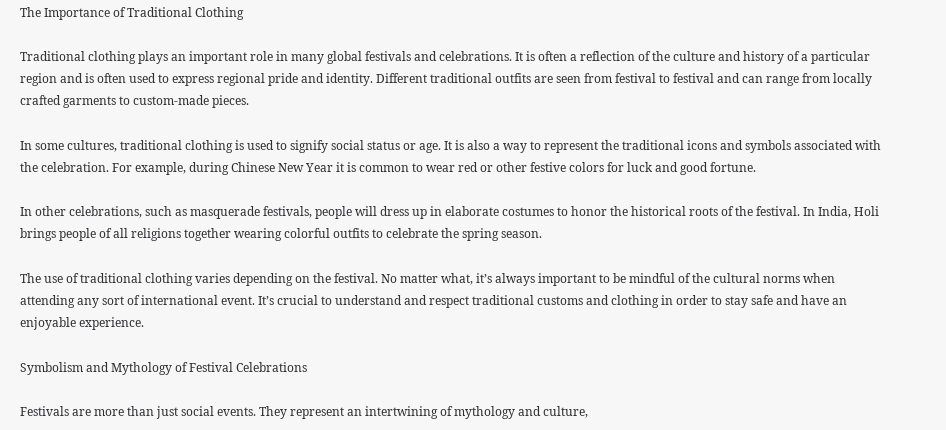The Importance of Traditional Clothing

Traditional clothing plays an important role in many global festivals and celebrations. It is often a reflection of the culture and history of a particular region and is often used to express regional pride and identity. Different traditional outfits are seen from festival to festival and can range from locally crafted garments to custom-made pieces.

In some cultures, traditional clothing is used to signify social status or age. It is also a way to represent the traditional icons and symbols associated with the celebration. For example, during Chinese New Year it is common to wear red or other festive colors for luck and good fortune.

In other celebrations, such as masquerade festivals, people will dress up in elaborate costumes to honor the historical roots of the festival. In India, Holi brings people of all religions together wearing colorful outfits to celebrate the spring season.

The use of traditional clothing varies depending on the festival. No matter what, it’s always important to be mindful of the cultural norms when attending any sort of international event. It’s crucial to understand and respect traditional customs and clothing in order to stay safe and have an enjoyable experience.

Symbolism and Mythology of Festival Celebrations

Festivals are more than just social events. They represent an intertwining of mythology and culture,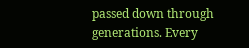passed down through generations. Every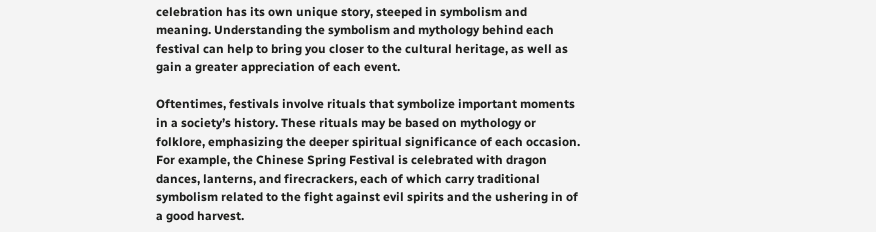celebration has its own unique story, steeped in symbolism and meaning. Understanding the symbolism and mythology behind each festival can help to bring you closer to the cultural heritage, as well as gain a greater appreciation of each event.

Oftentimes, festivals involve rituals that symbolize important moments in a society’s history. These rituals may be based on mythology or folklore, emphasizing the deeper spiritual significance of each occasion. For example, the Chinese Spring Festival is celebrated with dragon dances, lanterns, and firecrackers, each of which carry traditional symbolism related to the fight against evil spirits and the ushering in of a good harvest.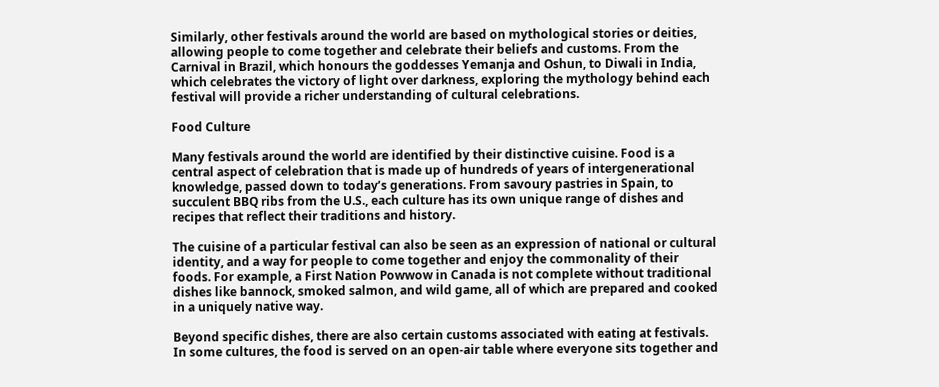Similarly, other festivals around the world are based on mythological stories or deities, allowing people to come together and celebrate their beliefs and customs. From the Carnival in Brazil, which honours the goddesses Yemanja and Oshun, to Diwali in India, which celebrates the victory of light over darkness, exploring the mythology behind each festival will provide a richer understanding of cultural celebrations.

Food Culture

Many festivals around the world are identified by their distinctive cuisine. Food is a central aspect of celebration that is made up of hundreds of years of intergenerational knowledge, passed down to today’s generations. From savoury pastries in Spain, to succulent BBQ ribs from the U.S., each culture has its own unique range of dishes and recipes that reflect their traditions and history.

The cuisine of a particular festival can also be seen as an expression of national or cultural identity, and a way for people to come together and enjoy the commonality of their foods. For example, a First Nation Powwow in Canada is not complete without traditional dishes like bannock, smoked salmon, and wild game, all of which are prepared and cooked in a uniquely native way.

Beyond specific dishes, there are also certain customs associated with eating at festivals. In some cultures, the food is served on an open-air table where everyone sits together and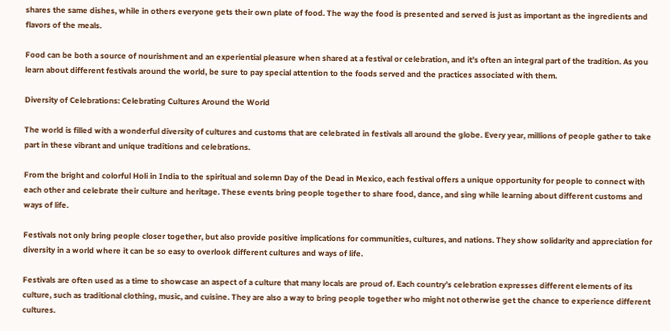shares the same dishes, while in others everyone gets their own plate of food. The way the food is presented and served is just as important as the ingredients and flavors of the meals.

Food can be both a source of nourishment and an experiential pleasure when shared at a festival or celebration, and it’s often an integral part of the tradition. As you learn about different festivals around the world, be sure to pay special attention to the foods served and the practices associated with them.

Diversity of Celebrations: Celebrating Cultures Around the World

The world is filled with a wonderful diversity of cultures and customs that are celebrated in festivals all around the globe. Every year, millions of people gather to take part in these vibrant and unique traditions and celebrations.

From the bright and colorful Holi in India to the spiritual and solemn Day of the Dead in Mexico, each festival offers a unique opportunity for people to connect with each other and celebrate their culture and heritage. These events bring people together to share food, dance, and sing while learning about different customs and ways of life.

Festivals not only bring people closer together, but also provide positive implications for communities, cultures, and nations. They show solidarity and appreciation for diversity in a world where it can be so easy to overlook different cultures and ways of life.

Festivals are often used as a time to showcase an aspect of a culture that many locals are proud of. Each country’s celebration expresses different elements of its culture, such as traditional clothing, music, and cuisine. They are also a way to bring people together who might not otherwise get the chance to experience different cultures.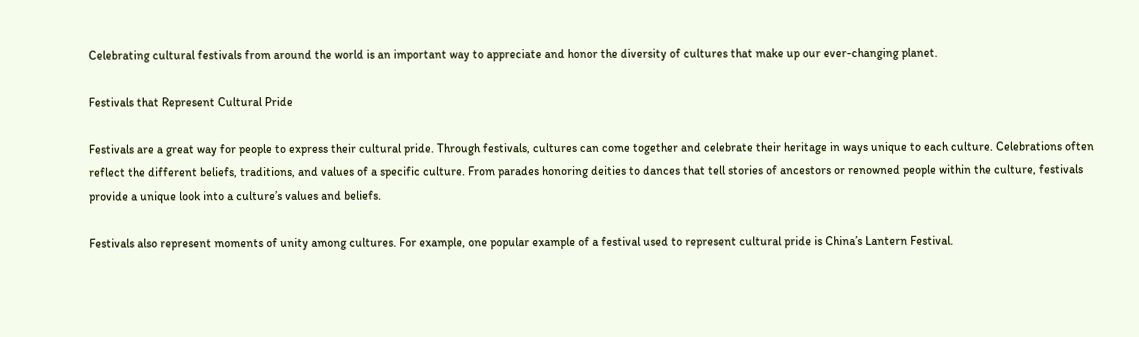Celebrating cultural festivals from around the world is an important way to appreciate and honor the diversity of cultures that make up our ever-changing planet.

Festivals that Represent Cultural Pride

Festivals are a great way for people to express their cultural pride. Through festivals, cultures can come together and celebrate their heritage in ways unique to each culture. Celebrations often reflect the different beliefs, traditions, and values of a specific culture. From parades honoring deities to dances that tell stories of ancestors or renowned people within the culture, festivals provide a unique look into a culture’s values and beliefs.

Festivals also represent moments of unity among cultures. For example, one popular example of a festival used to represent cultural pride is China’s Lantern Festival.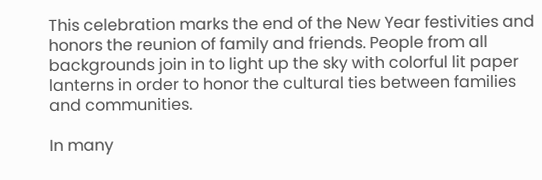This celebration marks the end of the New Year festivities and honors the reunion of family and friends. People from all backgrounds join in to light up the sky with colorful lit paper lanterns in order to honor the cultural ties between families and communities.

In many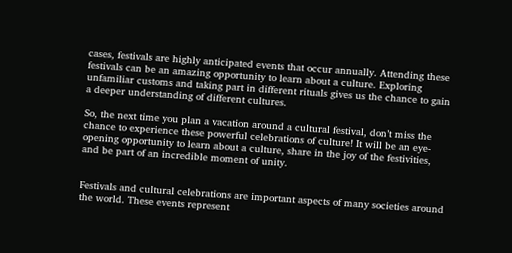cases, festivals are highly anticipated events that occur annually. Attending these festivals can be an amazing opportunity to learn about a culture. Exploring unfamiliar customs and taking part in different rituals gives us the chance to gain a deeper understanding of different cultures.

So, the next time you plan a vacation around a cultural festival, don’t miss the chance to experience these powerful celebrations of culture! It will be an eye-opening opportunity to learn about a culture, share in the joy of the festivities, and be part of an incredible moment of unity.


Festivals and cultural celebrations are important aspects of many societies around the world. These events represent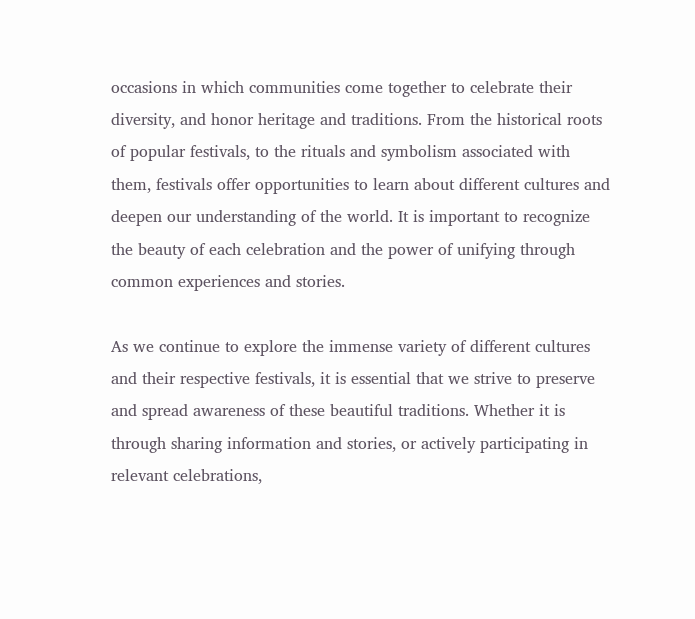occasions in which communities come together to celebrate their diversity, and honor heritage and traditions. From the historical roots of popular festivals, to the rituals and symbolism associated with them, festivals offer opportunities to learn about different cultures and deepen our understanding of the world. It is important to recognize the beauty of each celebration and the power of unifying through common experiences and stories.

As we continue to explore the immense variety of different cultures and their respective festivals, it is essential that we strive to preserve and spread awareness of these beautiful traditions. Whether it is through sharing information and stories, or actively participating in relevant celebrations,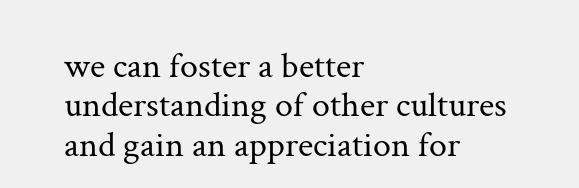we can foster a better understanding of other cultures and gain an appreciation for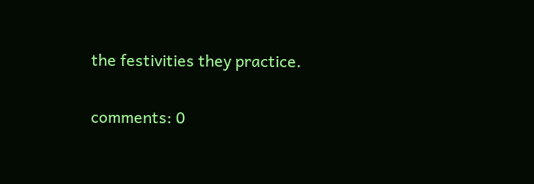the festivities they practice.

comments: 0